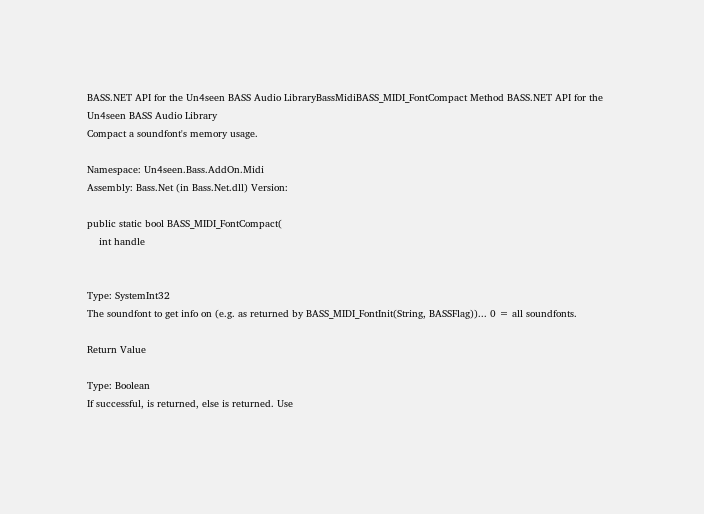BASS.NET API for the Un4seen BASS Audio LibraryBassMidiBASS_MIDI_FontCompact Method BASS.NET API for the Un4seen BASS Audio Library
Compact a soundfont's memory usage.

Namespace: Un4seen.Bass.AddOn.Midi
Assembly: Bass.Net (in Bass.Net.dll) Version:

public static bool BASS_MIDI_FontCompact(
    int handle


Type: SystemInt32
The soundfont to get info on (e.g. as returned by BASS_MIDI_FontInit(String, BASSFlag))... 0 = all soundfonts.

Return Value

Type: Boolean
If successful, is returned, else is returned. Use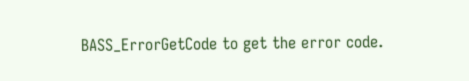BASS_ErrorGetCode to get the error code.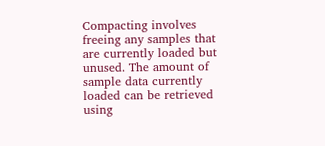Compacting involves freeing any samples that are currently loaded but unused. The amount of sample data currently loaded can be retrieved using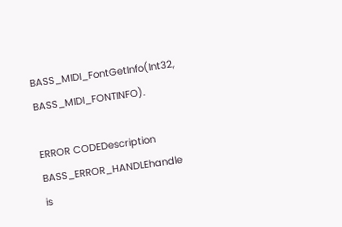BASS_MIDI_FontGetInfo(Int32, BASS_MIDI_FONTINFO).

ERROR CODEDescription
BASS_ERROR_HANDLEhandle is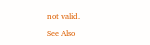not valid.

See Also